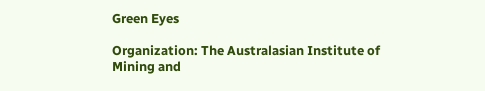Green Eyes

Organization: The Australasian Institute of Mining and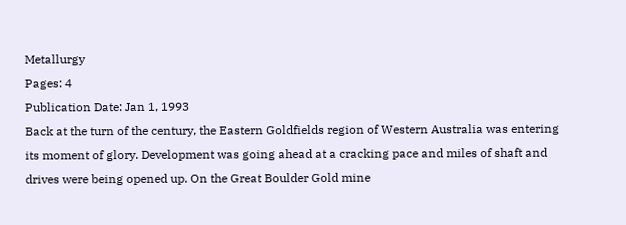Metallurgy
Pages: 4
Publication Date: Jan 1, 1993
Back at the turn of the century, the Eastern Goldfields region of Western Australia was entering its moment of glory. Development was going ahead at a cracking pace and miles of shaft and drives were being opened up. On the Great Boulder Gold mine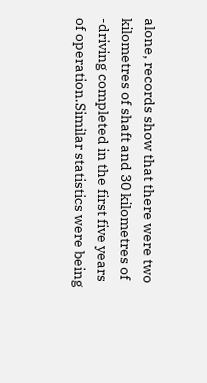alone, records show that there were two kilometres of shaft and 30 kilometres of -driving completed in the first five years of operation.Similar statistics were being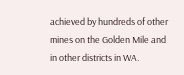achieved by hundreds of other mines on the Golden Mile and in other districts in WA.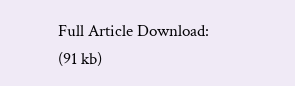Full Article Download:
(91 kb)